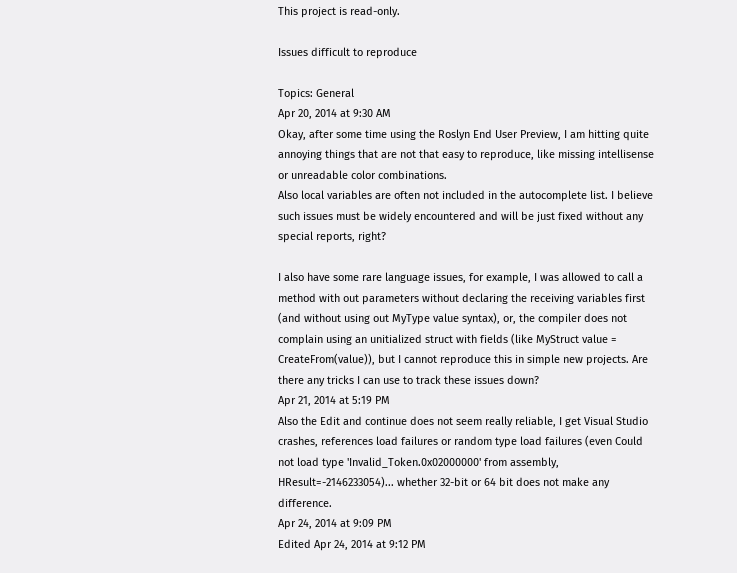This project is read-only.

Issues difficult to reproduce

Topics: General
Apr 20, 2014 at 9:30 AM
Okay, after some time using the Roslyn End User Preview, I am hitting quite annoying things that are not that easy to reproduce, like missing intellisense or unreadable color combinations.
Also local variables are often not included in the autocomplete list. I believe such issues must be widely encountered and will be just fixed without any special reports, right?

I also have some rare language issues, for example, I was allowed to call a method with out parameters without declaring the receiving variables first (and without using out MyType value syntax), or, the compiler does not complain using an unitialized struct with fields (like MyStruct value = CreateFrom(value)), but I cannot reproduce this in simple new projects. Are there any tricks I can use to track these issues down?
Apr 21, 2014 at 5:19 PM
Also the Edit and continue does not seem really reliable, I get Visual Studio crashes, references load failures or random type load failures (even Could not load type 'Invalid_Token.0x02000000' from assembly, HResult=-2146233054)... whether 32-bit or 64 bit does not make any difference.
Apr 24, 2014 at 9:09 PM
Edited Apr 24, 2014 at 9:12 PM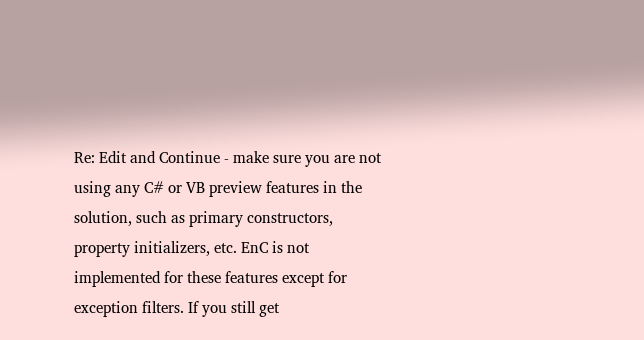Re: Edit and Continue - make sure you are not using any C# or VB preview features in the solution, such as primary constructors, property initializers, etc. EnC is not implemented for these features except for exception filters. If you still get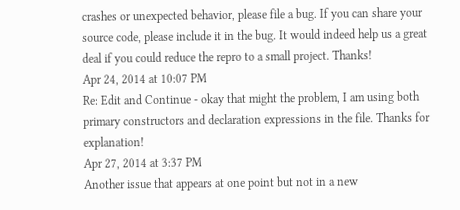crashes or unexpected behavior, please file a bug. If you can share your source code, please include it in the bug. It would indeed help us a great deal if you could reduce the repro to a small project. Thanks!
Apr 24, 2014 at 10:07 PM
Re: Edit and Continue - okay that might the problem, I am using both primary constructors and declaration expressions in the file. Thanks for explanation!
Apr 27, 2014 at 3:37 PM
Another issue that appears at one point but not in a new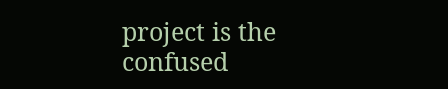project is the confused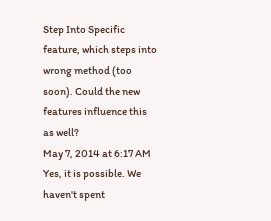Step Into Specific feature, which steps into wrong method (too soon). Could the new features influence this as well?
May 7, 2014 at 6:17 AM
Yes, it is possible. We haven't spent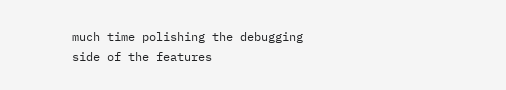much time polishing the debugging side of the features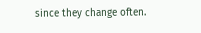since they change often.